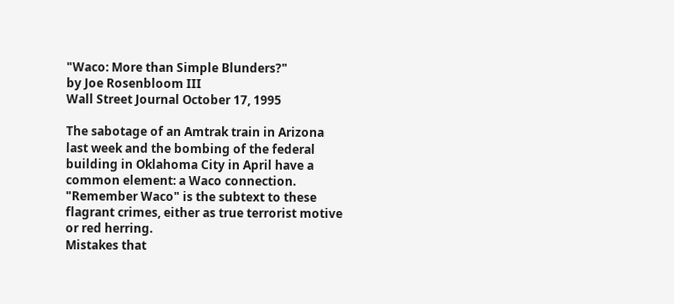"Waco: More than Simple Blunders?"
by Joe Rosenbloom III
Wall Street Journal October 17, 1995

The sabotage of an Amtrak train in Arizona last week and the bombing of the federal building in Oklahoma City in April have a common element: a Waco connection. "Remember Waco" is the subtext to these flagrant crimes, either as true terrorist motive or red herring.
Mistakes that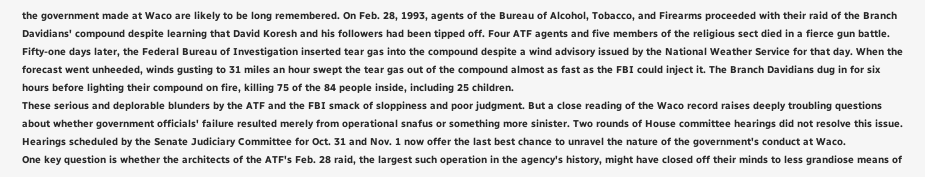the government made at Waco are likely to be long remembered. On Feb. 28, 1993, agents of the Bureau of Alcohol, Tobacco, and Firearms proceeded with their raid of the Branch Davidians' compound despite learning that David Koresh and his followers had been tipped off. Four ATF agents and five members of the religious sect died in a fierce gun battle. Fifty-one days later, the Federal Bureau of Investigation inserted tear gas into the compound despite a wind advisory issued by the National Weather Service for that day. When the forecast went unheeded, winds gusting to 31 miles an hour swept the tear gas out of the compound almost as fast as the FBI could inject it. The Branch Davidians dug in for six hours before lighting their compound on fire, killing 75 of the 84 people inside, including 25 children.
These serious and deplorable blunders by the ATF and the FBI smack of sloppiness and poor judgment. But a close reading of the Waco record raises deeply troubling questions about whether government officials' failure resulted merely from operational snafus or something more sinister. Two rounds of House committee hearings did not resolve this issue. Hearings scheduled by the Senate Judiciary Committee for Oct. 31 and Nov. 1 now offer the last best chance to unravel the nature of the government's conduct at Waco.
One key question is whether the architects of the ATF's Feb. 28 raid, the largest such operation in the agency's history, might have closed off their minds to less grandiose means of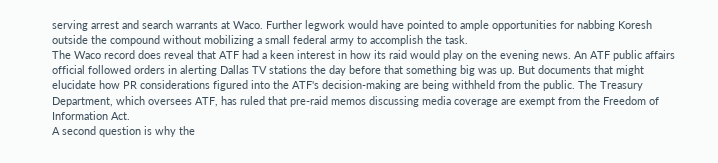serving arrest and search warrants at Waco. Further legwork would have pointed to ample opportunities for nabbing Koresh outside the compound without mobilizing a small federal army to accomplish the task.
The Waco record does reveal that ATF had a keen interest in how its raid would play on the evening news. An ATF public affairs official followed orders in alerting Dallas TV stations the day before that something big was up. But documents that might elucidate how PR considerations figured into the ATF's decision-making are being withheld from the public. The Treasury Department, which oversees ATF, has ruled that pre-raid memos discussing media coverage are exempt from the Freedom of Information Act.
A second question is why the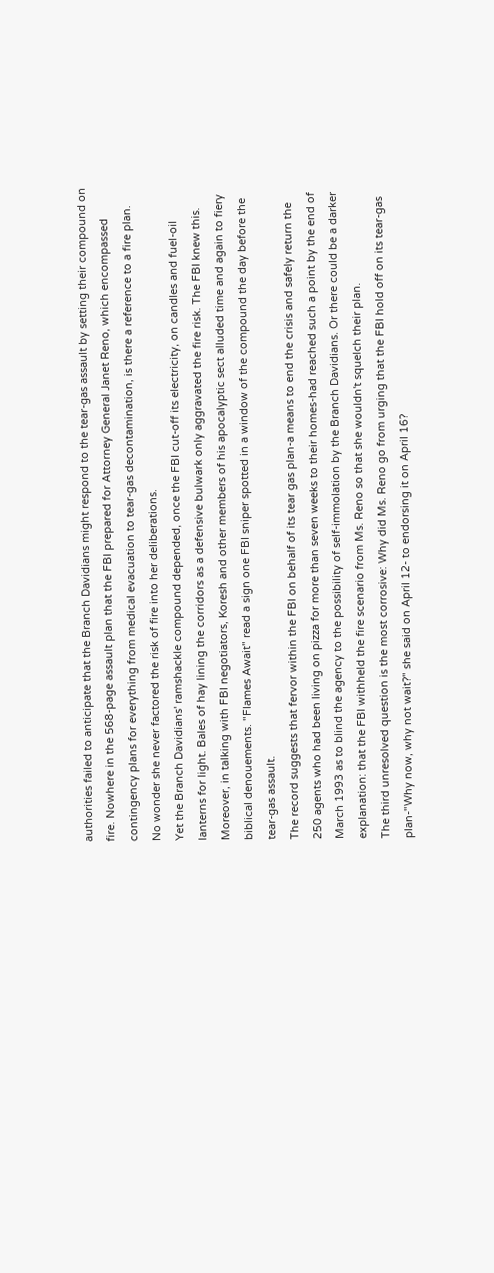authorities failed to anticipate that the Branch Davidians might respond to the tear-gas assault by setting their compound on fire. Nowhere in the 568-page assault plan that the FBI prepared for Attorney General Janet Reno, which encompassed contingency plans for everything from medical evacuation to tear-gas decontamination, is there a reference to a fire plan. No wonder she never factored the risk of fire into her deliberations.
Yet the Branch Davidians' ramshackle compound depended, once the FBI cut-off its electricity, on candles and fuel-oil lanterns for light. Bales of hay lining the corridors as a defensive bulwark only aggravated the fire risk. The FBI knew this.
Moreover, in talking with FBI negotiators, Koresh and other members of his apocalyptic sect alluded time and again to fiery biblical denouements. "Flames Await" read a sign one FBI sniper spotted in a window of the compound the day before the tear-gas assault.
The record suggests that fervor within the FBI on behalf of its tear gas plan-a means to end the crisis and safely return the 250 agents who had been living on pizza for more than seven weeks to their homes-had reached such a point by the end of March 1993 as to blind the agency to the possibility of self-immolation by the Branch Davidians. Or there could be a darker explanation: that the FBI withheld the fire scenario from Ms. Reno so that she wouldn't squelch their plan.
The third unresolved question is the most corrosive: Why did Ms. Reno go from urging that the FBI hold off on its tear-gas plan-"Why now, why not wait?" she said on April 12- to endorsing it on April 16?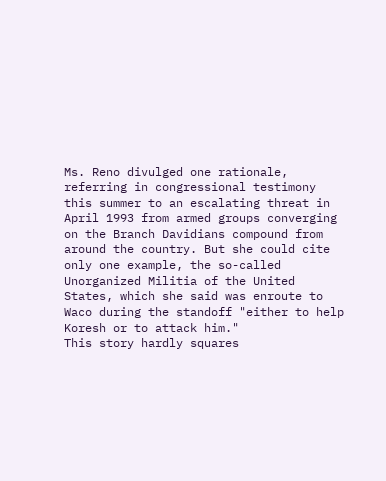Ms. Reno divulged one rationale, referring in congressional testimony this summer to an escalating threat in April 1993 from armed groups converging on the Branch Davidians compound from around the country. But she could cite only one example, the so-called Unorganized Militia of the United States, which she said was enroute to Waco during the standoff "either to help Koresh or to attack him."
This story hardly squares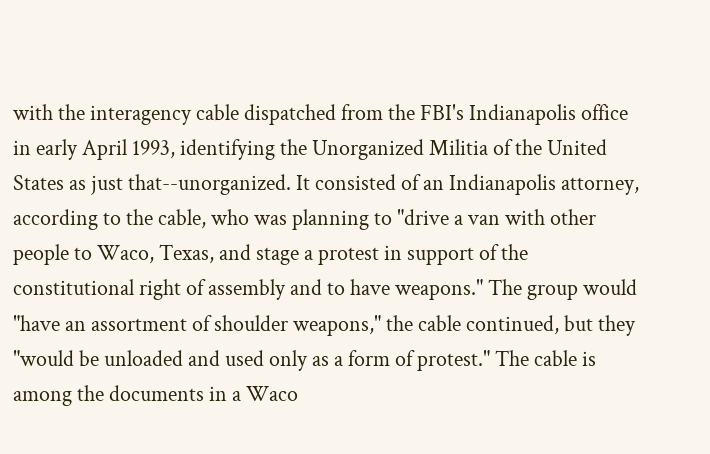with the interagency cable dispatched from the FBI's Indianapolis office in early April 1993, identifying the Unorganized Militia of the United States as just that--unorganized. It consisted of an Indianapolis attorney, according to the cable, who was planning to "drive a van with other people to Waco, Texas, and stage a protest in support of the constitutional right of assembly and to have weapons." The group would "have an assortment of shoulder weapons," the cable continued, but they "would be unloaded and used only as a form of protest." The cable is among the documents in a Waco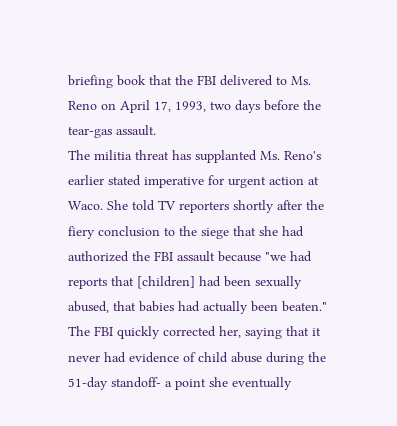briefing book that the FBI delivered to Ms. Reno on April 17, 1993, two days before the tear-gas assault.
The militia threat has supplanted Ms. Reno's earlier stated imperative for urgent action at Waco. She told TV reporters shortly after the fiery conclusion to the siege that she had authorized the FBI assault because "we had reports that [children] had been sexually abused, that babies had actually been beaten." The FBI quickly corrected her, saying that it never had evidence of child abuse during the 51-day standoff- a point she eventually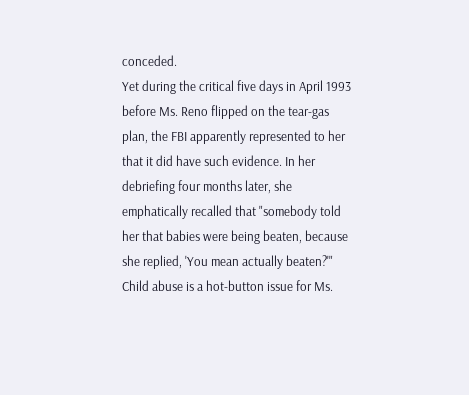conceded.
Yet during the critical five days in April 1993 before Ms. Reno flipped on the tear-gas plan, the FBI apparently represented to her that it did have such evidence. In her debriefing four months later, she emphatically recalled that "somebody told her that babies were being beaten, because she replied, 'You mean actually beaten?'"
Child abuse is a hot-button issue for Ms.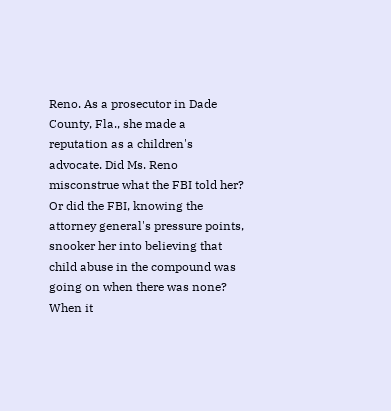Reno. As a prosecutor in Dade County, Fla., she made a reputation as a children's advocate. Did Ms. Reno misconstrue what the FBI told her? Or did the FBI, knowing the attorney general's pressure points, snooker her into believing that child abuse in the compound was going on when there was none?
When it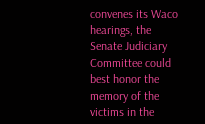convenes its Waco hearings, the Senate Judiciary Committee could best honor the memory of the victims in the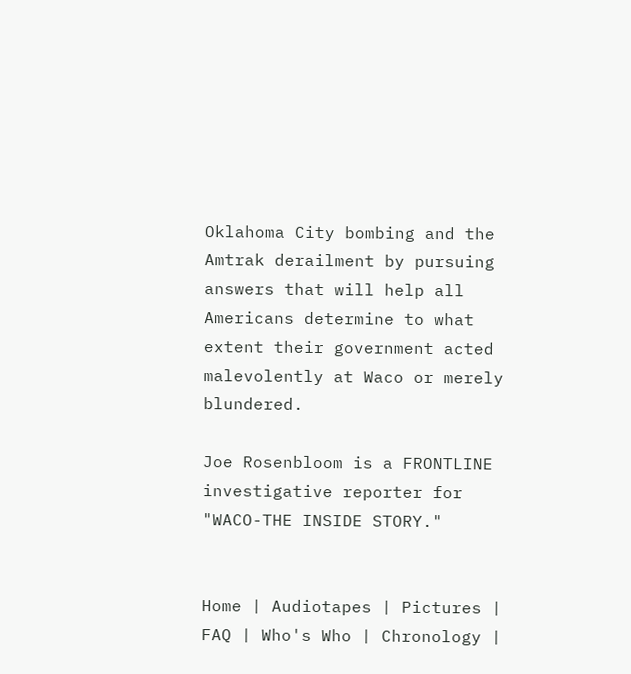Oklahoma City bombing and the Amtrak derailment by pursuing answers that will help all Americans determine to what extent their government acted malevolently at Waco or merely blundered.

Joe Rosenbloom is a FRONTLINE investigative reporter for "WACO-THE INSIDE STORY."


Home | Audiotapes | Pictures | FAQ | Who's Who | Chronology |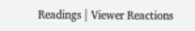Readings | Viewer Reactions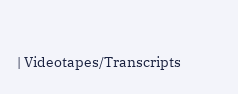| Videotapes/Transcripts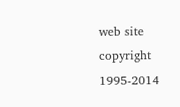web site copyright 1995-2014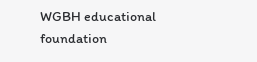WGBH educational foundation